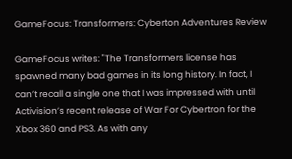GameFocus: Transformers: Cyberton Adventures Review

GameFocus writes: "The Transformers license has spawned many bad games in its long history. In fact, I can’t recall a single one that I was impressed with until Activision’s recent release of War For Cybertron for the Xbox 360 and PS3. As with any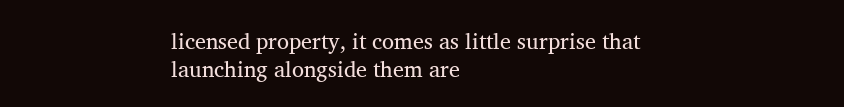licensed property, it comes as little surprise that launching alongside them are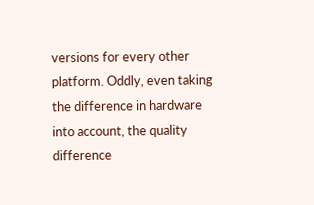versions for every other platform. Oddly, even taking the difference in hardware into account, the quality difference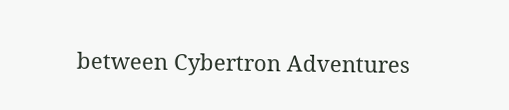between Cybertron Adventures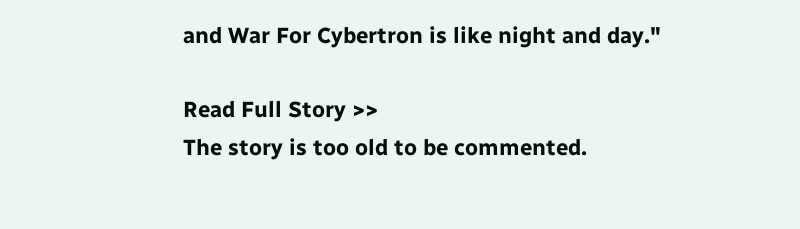and War For Cybertron is like night and day."

Read Full Story >>
The story is too old to be commented.